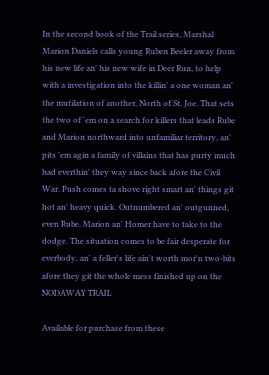In the second book of the Trail series, Marshal Marion Daniels calls young Ruben Beeler away from his new life an' his new wife in Deer Run, to help with a investigation into the killin' a one woman an' the mutilation of another, North of St. Joe. That sets the two of 'em on a search for killers that leads Rube and Marion northward into unfamiliar territory, an' pits 'em agin a family of villains that has purty much had everthin' they way since back afore the Civil War. Push comes ta shove right smart an' things git hot an' heavy quick. Outnumbered an' outgunned, even Rube, Marion an' Homer have to take to the dodge. The situation comes to be fair desperate for everbody, an' a feller's life ain't worth mor'n two-bits afore they git the whole mess finished up on the NODAWAY TRAIL

Available for purchase from these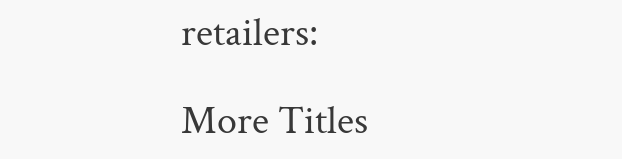retailers:

More Titles